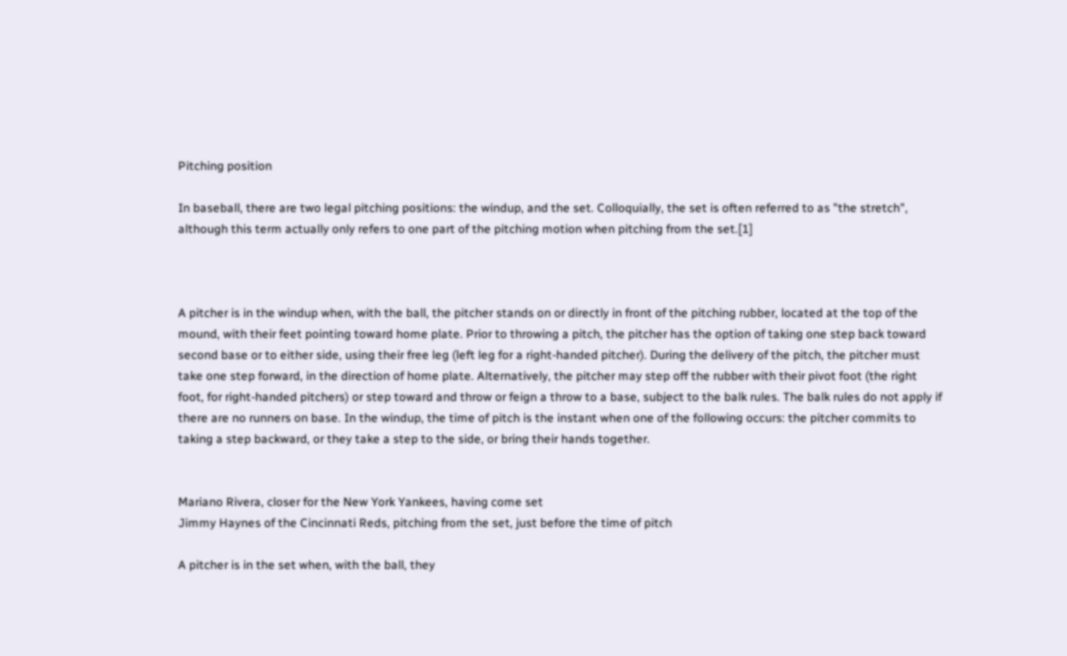Pitching position

In baseball, there are two legal pitching positions: the windup, and the set. Colloquially, the set is often referred to as "the stretch", although this term actually only refers to one part of the pitching motion when pitching from the set.[1]



A pitcher is in the windup when, with the ball, the pitcher stands on or directly in front of the pitching rubber, located at the top of the mound, with their feet pointing toward home plate. Prior to throwing a pitch, the pitcher has the option of taking one step back toward second base or to either side, using their free leg (left leg for a right-handed pitcher). During the delivery of the pitch, the pitcher must take one step forward, in the direction of home plate. Alternatively, the pitcher may step off the rubber with their pivot foot (the right foot, for right-handed pitchers) or step toward and throw or feign a throw to a base, subject to the balk rules. The balk rules do not apply if there are no runners on base. In the windup, the time of pitch is the instant when one of the following occurs: the pitcher commits to taking a step backward, or they take a step to the side, or bring their hands together.


Mariano Rivera, closer for the New York Yankees, having come set
Jimmy Haynes of the Cincinnati Reds, pitching from the set, just before the time of pitch

A pitcher is in the set when, with the ball, they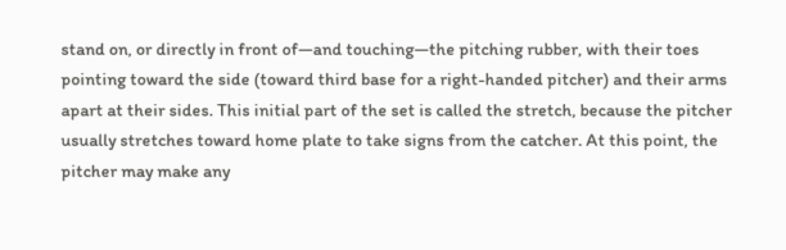stand on, or directly in front of—and touching—the pitching rubber, with their toes pointing toward the side (toward third base for a right-handed pitcher) and their arms apart at their sides. This initial part of the set is called the stretch, because the pitcher usually stretches toward home plate to take signs from the catcher. At this point, the pitcher may make any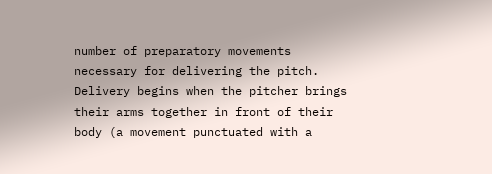number of preparatory movements necessary for delivering the pitch. Delivery begins when the pitcher brings their arms together in front of their body (a movement punctuated with a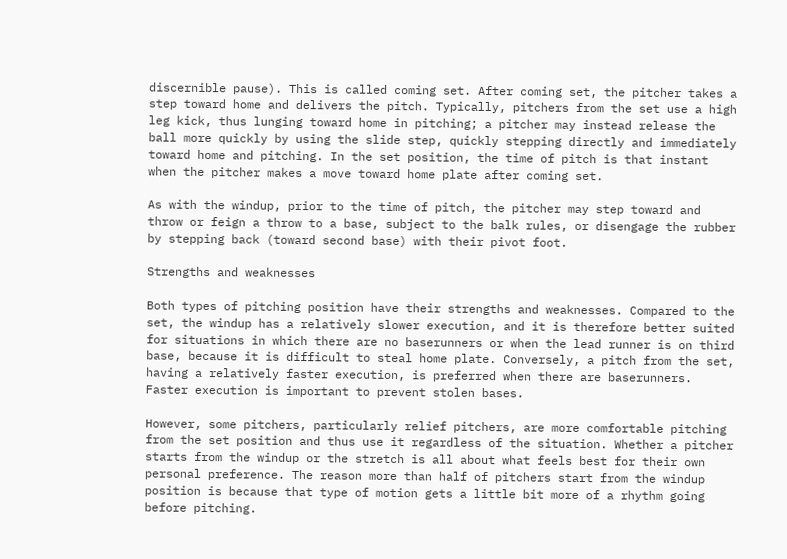discernible pause). This is called coming set. After coming set, the pitcher takes a step toward home and delivers the pitch. Typically, pitchers from the set use a high leg kick, thus lunging toward home in pitching; a pitcher may instead release the ball more quickly by using the slide step, quickly stepping directly and immediately toward home and pitching. In the set position, the time of pitch is that instant when the pitcher makes a move toward home plate after coming set.

As with the windup, prior to the time of pitch, the pitcher may step toward and throw or feign a throw to a base, subject to the balk rules, or disengage the rubber by stepping back (toward second base) with their pivot foot.

Strengths and weaknesses

Both types of pitching position have their strengths and weaknesses. Compared to the set, the windup has a relatively slower execution, and it is therefore better suited for situations in which there are no baserunners or when the lead runner is on third base, because it is difficult to steal home plate. Conversely, a pitch from the set, having a relatively faster execution, is preferred when there are baserunners. Faster execution is important to prevent stolen bases.

However, some pitchers, particularly relief pitchers, are more comfortable pitching from the set position and thus use it regardless of the situation. Whether a pitcher starts from the windup or the stretch is all about what feels best for their own personal preference. The reason more than half of pitchers start from the windup position is because that type of motion gets a little bit more of a rhythm going before pitching.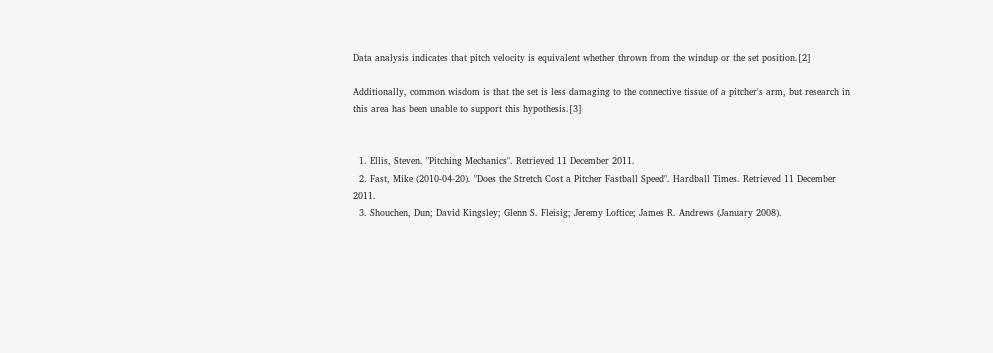Data analysis indicates that pitch velocity is equivalent whether thrown from the windup or the set position.[2]

Additionally, common wisdom is that the set is less damaging to the connective tissue of a pitcher's arm, but research in this area has been unable to support this hypothesis.[3]


  1. Ellis, Steven. "Pitching Mechanics". Retrieved 11 December 2011.
  2. Fast, Mike (2010-04-20). "Does the Stretch Cost a Pitcher Fastball Speed". Hardball Times. Retrieved 11 December 2011.
  3. Shouchen, Dun; David Kingsley; Glenn S. Fleisig; Jeremy Loftice; James R. Andrews (January 2008).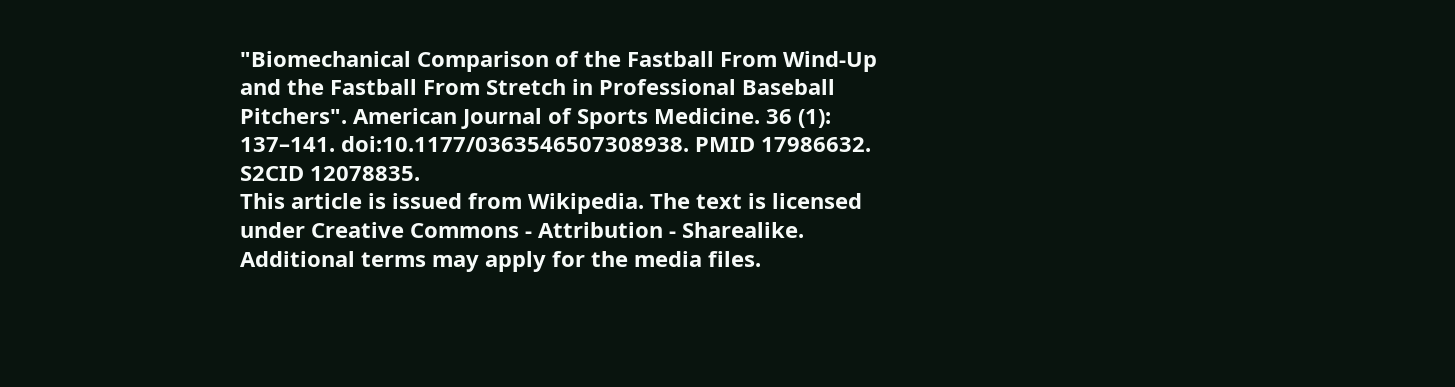"Biomechanical Comparison of the Fastball From Wind-Up and the Fastball From Stretch in Professional Baseball Pitchers". American Journal of Sports Medicine. 36 (1): 137–141. doi:10.1177/0363546507308938. PMID 17986632. S2CID 12078835.
This article is issued from Wikipedia. The text is licensed under Creative Commons - Attribution - Sharealike. Additional terms may apply for the media files.